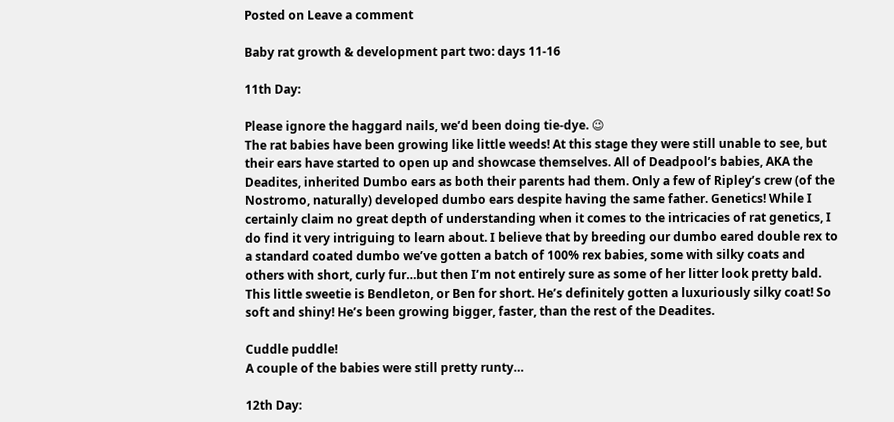Posted on Leave a comment

Baby rat growth & development part two: days 11-16

11th Day:

Please ignore the haggard nails, we’d been doing tie-dye. 😉
The rat babies have been growing like little weeds! At this stage they were still unable to see, but their ears have started to open up and showcase themselves. All of Deadpool’s babies, AKA the Deadites, inherited Dumbo ears as both their parents had them. Only a few of Ripley’s crew (of the Nostromo, naturally) developed dumbo ears despite having the same father. Genetics! While I certainly claim no great depth of understanding when it comes to the intricacies of rat genetics, I do find it very intriguing to learn about. I believe that by breeding our dumbo eared double rex to a standard coated dumbo we’ve gotten a batch of 100% rex babies, some with silky coats and others with short, curly fur…but then I’m not entirely sure as some of her litter look pretty bald.
This little sweetie is Bendleton, or Ben for short. He’s definitely gotten a luxuriously silky coat! So soft and shiny! He’s been growing bigger, faster, than the rest of the Deadites.

Cuddle puddle!
A couple of the babies were still pretty runty…

12th Day: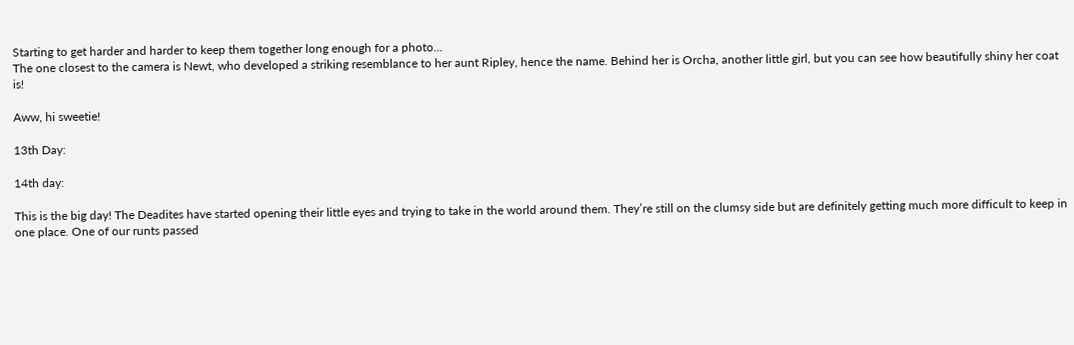Starting to get harder and harder to keep them together long enough for a photo…
The one closest to the camera is Newt, who developed a striking resemblance to her aunt Ripley, hence the name. Behind her is Orcha, another little girl, but you can see how beautifully shiny her coat is!

Aww, hi sweetie!

13th Day:

14th day:

This is the big day! The Deadites have started opening their little eyes and trying to take in the world around them. They’re still on the clumsy side but are definitely getting much more difficult to keep in one place. One of our runts passed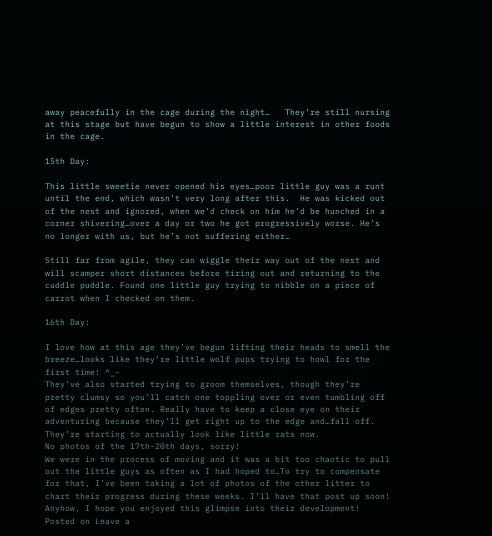away peacefully in the cage during the night…   They’re still nursing at this stage but have begun to show a little interest in other foods in the cage.

15th Day:

This little sweetie never opened his eyes…poor little guy was a runt until the end, which wasn’t very long after this.  He was kicked out of the nest and ignored, when we’d check on him he’d be hunched in a corner shivering…over a day or two he got progressively worse. He’s no longer with us, but he’s not suffering either…

Still far from agile, they can wiggle their way out of the nest and will scamper short distances before tiring out and returning to the cuddle puddle. Found one little guy trying to nibble on a piece of carrot when I checked on them.

16th Day:

I love how at this age they’ve begun lifting their heads to smell the breeze…looks like they’re little wolf pups trying to howl for the first time! ^_-
They’ve also started trying to groom themselves, though they’re pretty clumsy so you’ll catch one toppling over or even tumbling off of edges pretty often. Really have to keep a close eye on their adventuring because they’ll get right up to the edge and…fall off. They’re starting to actually look like little rats now.
No photos of the 17th-20th days, sorry!
We were in the process of moving and it was a bit too chaotic to pull out the little guys as often as I had hoped to…To try to compensate for that, I’ve been taking a lot of photos of the other litter to chart their progress during these weeks. I’ll have that post up soon!
Anyhow, I hope you enjoyed this glimpse into their development!
Posted on Leave a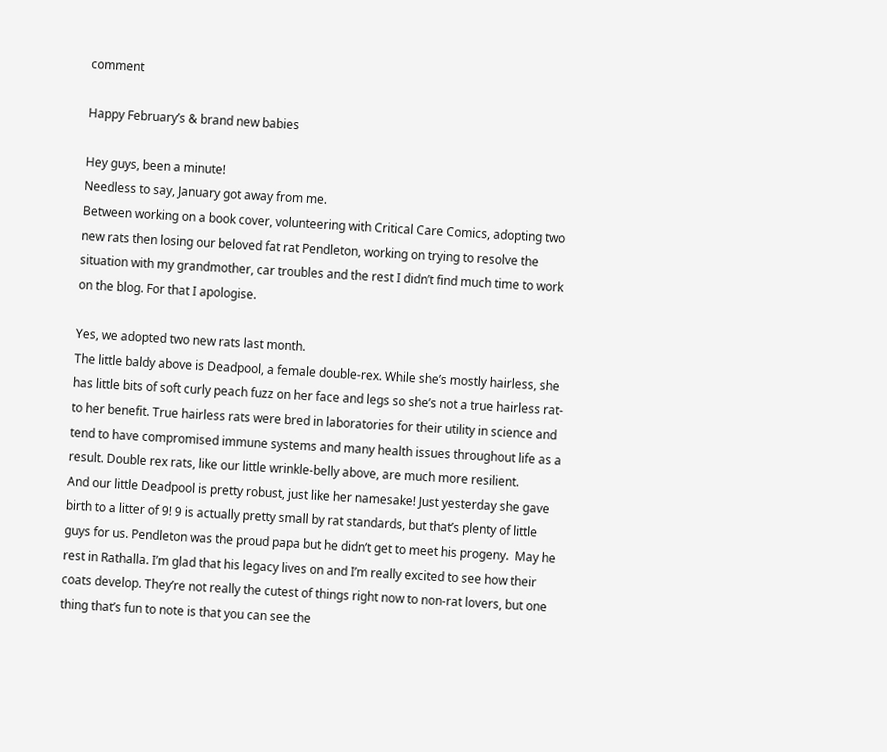comment

Happy February’s & brand new babies

Hey guys, been a minute!
Needless to say, January got away from me.
Between working on a book cover, volunteering with Critical Care Comics, adopting two new rats then losing our beloved fat rat Pendleton, working on trying to resolve the situation with my grandmother, car troubles and the rest I didn’t find much time to work on the blog. For that I apologise.

Yes, we adopted two new rats last month.
The little baldy above is Deadpool, a female double-rex. While she’s mostly hairless, she has little bits of soft curly peach fuzz on her face and legs so she’s not a true hairless rat- to her benefit. True hairless rats were bred in laboratories for their utility in science and tend to have compromised immune systems and many health issues throughout life as a result. Double rex rats, like our little wrinkle-belly above, are much more resilient.
And our little Deadpool is pretty robust, just like her namesake! Just yesterday she gave birth to a litter of 9! 9 is actually pretty small by rat standards, but that’s plenty of little guys for us. Pendleton was the proud papa but he didn’t get to meet his progeny.  May he rest in Rathalla. I’m glad that his legacy lives on and I’m really excited to see how their coats develop. They’re not really the cutest of things right now to non-rat lovers, but one thing that’s fun to note is that you can see the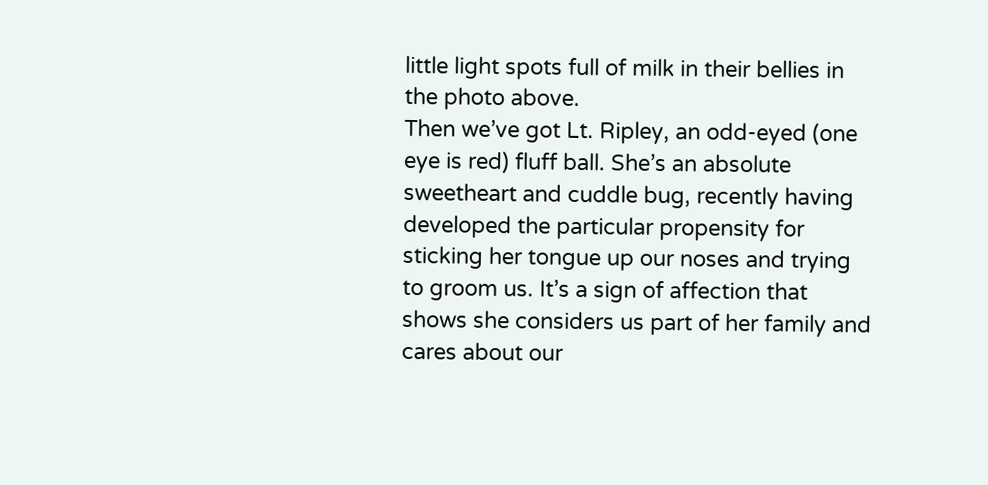little light spots full of milk in their bellies in the photo above.
Then we’ve got Lt. Ripley, an odd-eyed (one eye is red) fluff ball. She’s an absolute sweetheart and cuddle bug, recently having developed the particular propensity for sticking her tongue up our noses and trying to groom us. It’s a sign of affection that shows she considers us part of her family and cares about our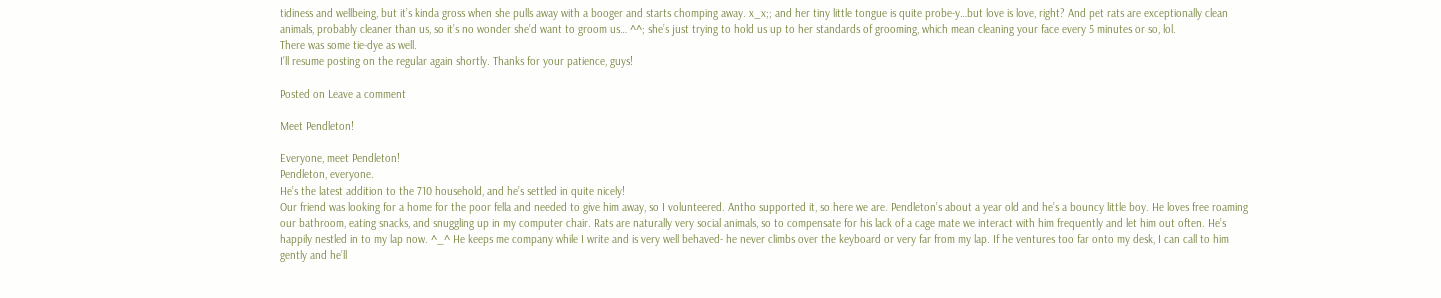tidiness and wellbeing, but it’s kinda gross when she pulls away with a booger and starts chomping away. x_x;; and her tiny little tongue is quite probe-y…but love is love, right? And pet rats are exceptionally clean animals, probably cleaner than us, so it’s no wonder she’d want to groom us… ^^; she’s just trying to hold us up to her standards of grooming, which mean cleaning your face every 5 minutes or so, lol.
There was some tie-dye as well.
I’ll resume posting on the regular again shortly. Thanks for your patience, guys!

Posted on Leave a comment

Meet Pendleton!

Everyone, meet Pendleton!
Pendleton, everyone.
He’s the latest addition to the 710 household, and he’s settled in quite nicely!
Our friend was looking for a home for the poor fella and needed to give him away, so I volunteered. Antho supported it, so here we are. Pendleton’s about a year old and he’s a bouncy little boy. He loves free roaming our bathroom, eating snacks, and snuggling up in my computer chair. Rats are naturally very social animals, so to compensate for his lack of a cage mate we interact with him frequently and let him out often. He’s happily nestled in to my lap now. ^_^ He keeps me company while I write and is very well behaved- he never climbs over the keyboard or very far from my lap. If he ventures too far onto my desk, I can call to him gently and he’ll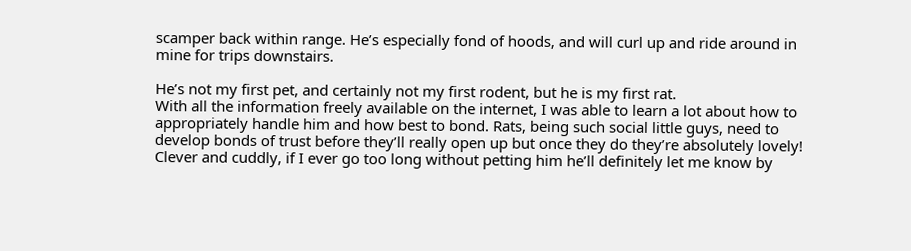scamper back within range. He’s especially fond of hoods, and will curl up and ride around in mine for trips downstairs.

He’s not my first pet, and certainly not my first rodent, but he is my first rat.
With all the information freely available on the internet, I was able to learn a lot about how to appropriately handle him and how best to bond. Rats, being such social little guys, need to develop bonds of trust before they’ll really open up but once they do they’re absolutely lovely! Clever and cuddly, if I ever go too long without petting him he’ll definitely let me know by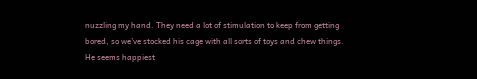nuzzling my hand. They need a lot of stimulation to keep from getting bored, so we’ve stocked his cage with all sorts of toys and chew things. He seems happiest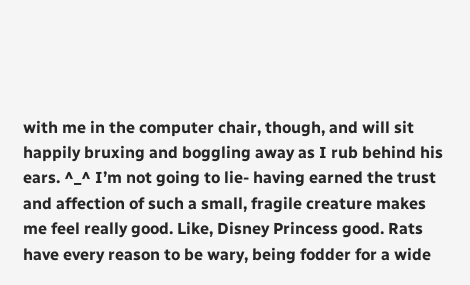with me in the computer chair, though, and will sit happily bruxing and boggling away as I rub behind his ears. ^_^ I’m not going to lie- having earned the trust and affection of such a small, fragile creature makes me feel really good. Like, Disney Princess good. Rats have every reason to be wary, being fodder for a wide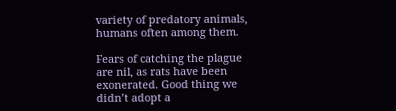variety of predatory animals, humans often among them.

Fears of catching the plague are nil, as rats have been exonerated. Good thing we didn’t adopt a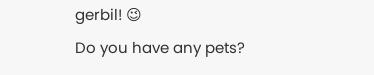gerbil! 😉
Do you have any pets?